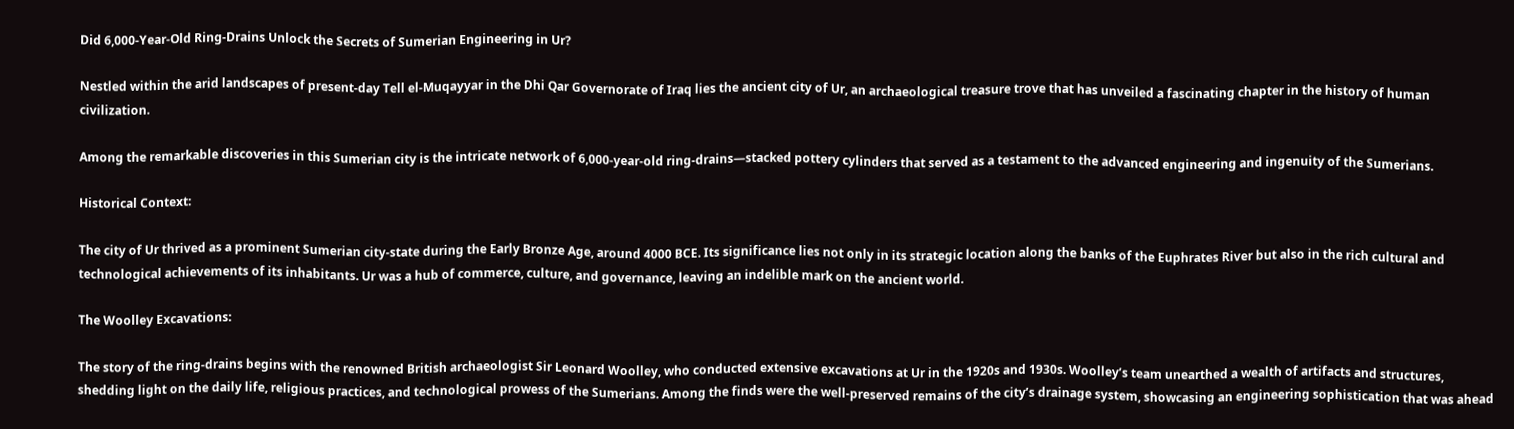Did 6,000-Year-Old Ring-Drains Unlock the Secrets of Sumerian Engineering in Ur?

Nestled within the arid landscapes of present-day Tell el-Muqayyar in the Dhi Qar Governorate of Iraq lies the ancient city of Ur, an archaeological treasure trove that has unveiled a fascinating chapter in the history of human civilization.

Among the remarkable discoveries in this Sumerian city is the intricate network of 6,000-year-old ring-drains—stacked pottery cylinders that served as a testament to the advanced engineering and ingenuity of the Sumerians.

Historical Context:

The city of Ur thrived as a prominent Sumerian city-state during the Early Bronze Age, around 4000 BCE. Its significance lies not only in its strategic location along the banks of the Euphrates River but also in the rich cultural and technological achievements of its inhabitants. Ur was a hub of commerce, culture, and governance, leaving an indelible mark on the ancient world.

The Woolley Excavations:

The story of the ring-drains begins with the renowned British archaeologist Sir Leonard Woolley, who conducted extensive excavations at Ur in the 1920s and 1930s. Woolley’s team unearthed a wealth of artifacts and structures, shedding light on the daily life, religious practices, and technological prowess of the Sumerians. Among the finds were the well-preserved remains of the city’s drainage system, showcasing an engineering sophistication that was ahead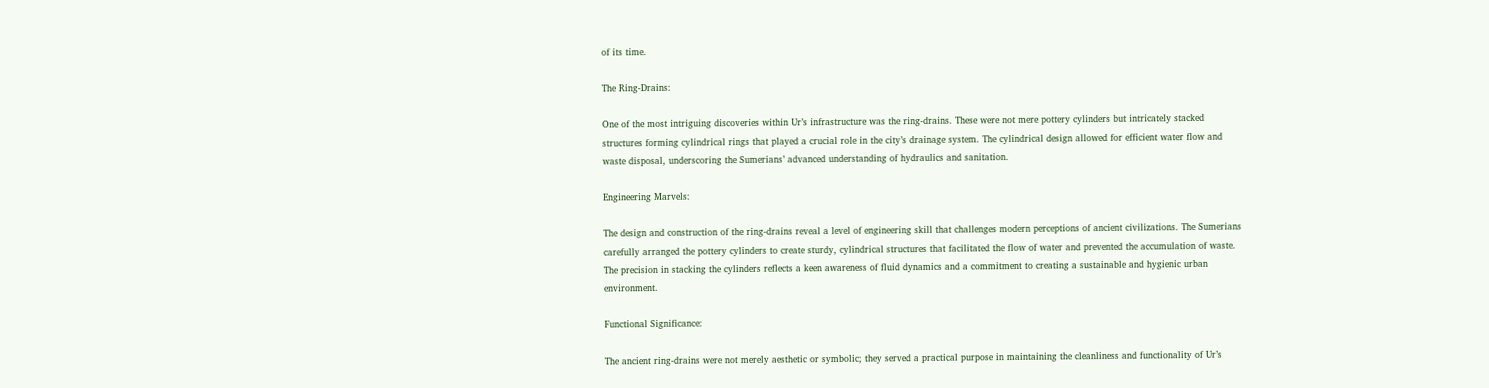of its time.

The Ring-Drains:

One of the most intriguing discoveries within Ur’s infrastructure was the ring-drains. These were not mere pottery cylinders but intricately stacked structures forming cylindrical rings that played a crucial role in the city’s drainage system. The cylindrical design allowed for efficient water flow and waste disposal, underscoring the Sumerians’ advanced understanding of hydraulics and sanitation.

Engineering Marvels:

The design and construction of the ring-drains reveal a level of engineering skill that challenges modern perceptions of ancient civilizations. The Sumerians carefully arranged the pottery cylinders to create sturdy, cylindrical structures that facilitated the flow of water and prevented the accumulation of waste. The precision in stacking the cylinders reflects a keen awareness of fluid dynamics and a commitment to creating a sustainable and hygienic urban environment.

Functional Significance:

The ancient ring-drains were not merely aesthetic or symbolic; they served a practical purpose in maintaining the cleanliness and functionality of Ur’s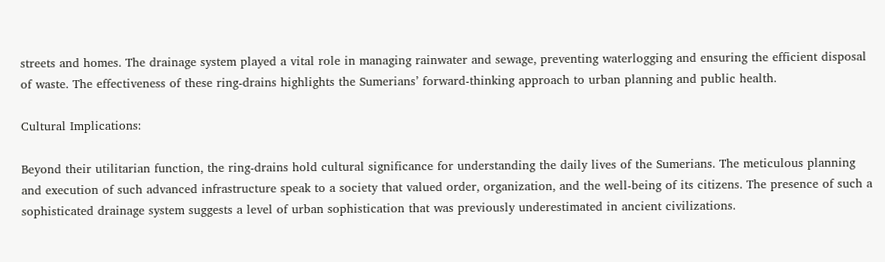streets and homes. The drainage system played a vital role in managing rainwater and sewage, preventing waterlogging and ensuring the efficient disposal of waste. The effectiveness of these ring-drains highlights the Sumerians’ forward-thinking approach to urban planning and public health.

Cultural Implications:

Beyond their utilitarian function, the ring-drains hold cultural significance for understanding the daily lives of the Sumerians. The meticulous planning and execution of such advanced infrastructure speak to a society that valued order, organization, and the well-being of its citizens. The presence of such a sophisticated drainage system suggests a level of urban sophistication that was previously underestimated in ancient civilizations.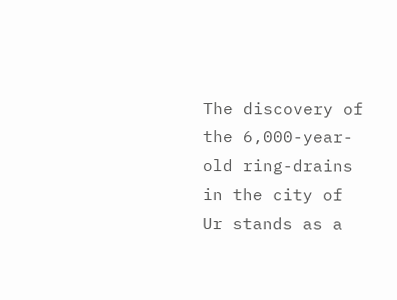The discovery of the 6,000-year-old ring-drains in the city of Ur stands as a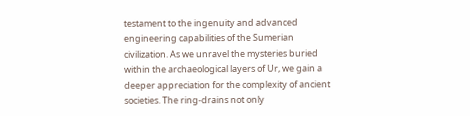testament to the ingenuity and advanced engineering capabilities of the Sumerian civilization. As we unravel the mysteries buried within the archaeological layers of Ur, we gain a deeper appreciation for the complexity of ancient societies. The ring-drains not only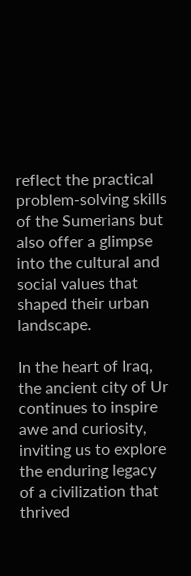reflect the practical problem-solving skills of the Sumerians but also offer a glimpse into the cultural and social values that shaped their urban landscape.

In the heart of Iraq, the ancient city of Ur continues to inspire awe and curiosity, inviting us to explore the enduring legacy of a civilization that thrived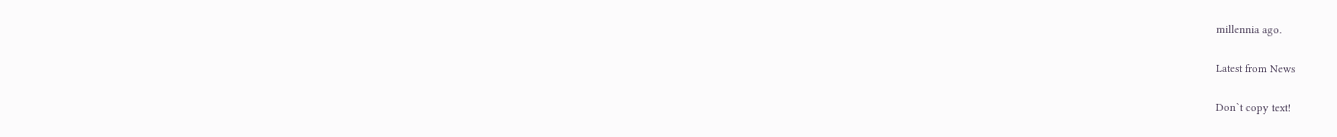millennia ago.

Latest from News

Don`t copy text!